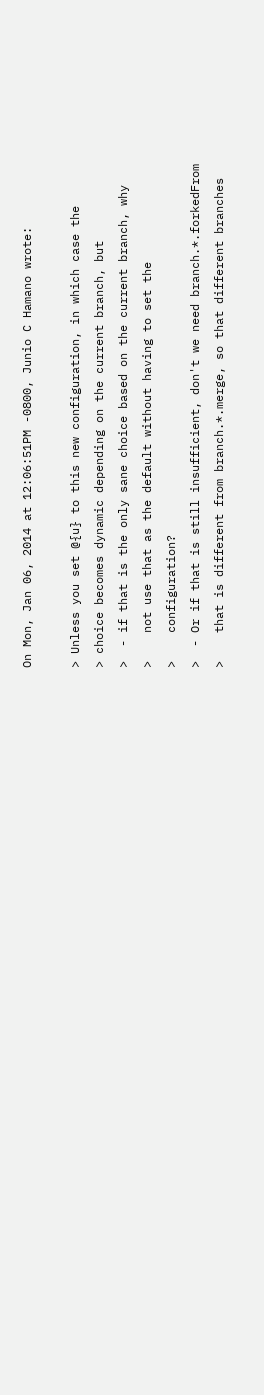On Mon, Jan 06, 2014 at 12:06:51PM -0800, Junio C Hamano wrote:

> Unless you set @{u} to this new configuration, in which case the
> choice becomes dynamic depending on the current branch, but
>  - if that is the only sane choice based on the current branch, why
>    not use that as the default without having to set the
>    configuration?
>  - Or if that is still insufficient, don't we need branch.*.forkedFrom
>    that is different from branch.*.merge, so that different branches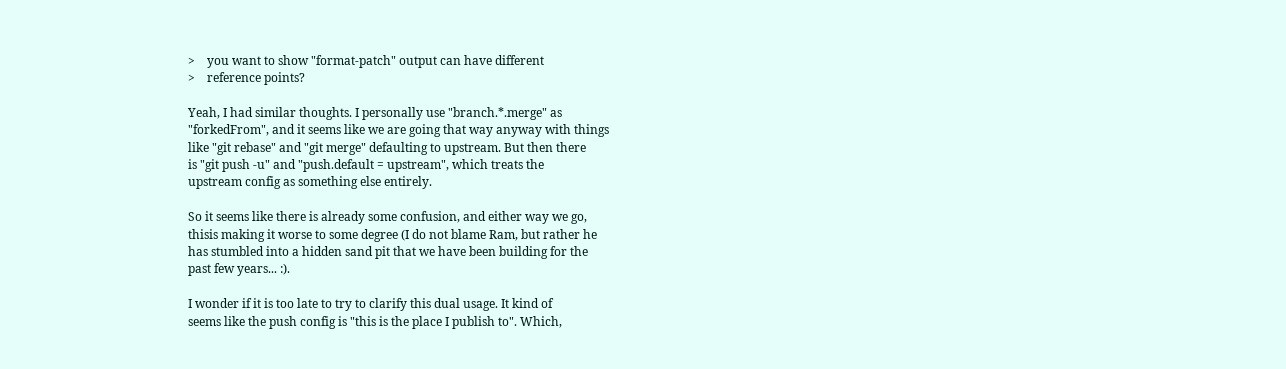>    you want to show "format-patch" output can have different
>    reference points?

Yeah, I had similar thoughts. I personally use "branch.*.merge" as
"forkedFrom", and it seems like we are going that way anyway with things
like "git rebase" and "git merge" defaulting to upstream. But then there
is "git push -u" and "push.default = upstream", which treats the
upstream config as something else entirely.

So it seems like there is already some confusion, and either way we go,
thisis making it worse to some degree (I do not blame Ram, but rather he
has stumbled into a hidden sand pit that we have been building for the
past few years... :).

I wonder if it is too late to try to clarify this dual usage. It kind of
seems like the push config is "this is the place I publish to". Which,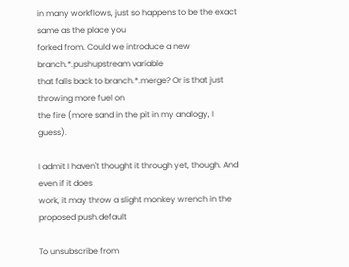in many workflows, just so happens to be the exact same as the place you
forked from. Could we introduce a new branch.*.pushupstream variable
that falls back to branch.*.merge? Or is that just throwing more fuel on
the fire (more sand in the pit in my analogy, I guess).

I admit I haven't thought it through yet, though. And even if it does
work, it may throw a slight monkey wrench in the proposed push.default

To unsubscribe from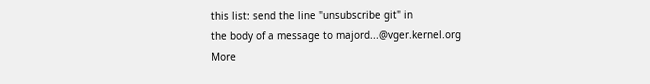this list: send the line "unsubscribe git" in
the body of a message to majord...@vger.kernel.org
More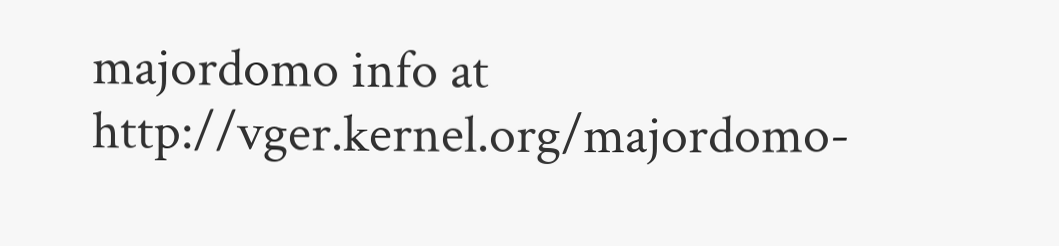majordomo info at  http://vger.kernel.org/majordomo-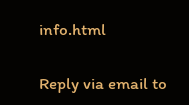info.html

Reply via email to